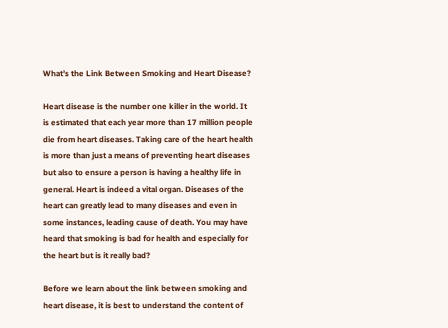What’s the Link Between Smoking and Heart Disease?

Heart disease is the number one killer in the world. It is estimated that each year more than 17 million people die from heart diseases. Taking care of the heart health is more than just a means of preventing heart diseases but also to ensure a person is having a healthy life in general. Heart is indeed a vital organ. Diseases of the heart can greatly lead to many diseases and even in some instances, leading cause of death. You may have heard that smoking is bad for health and especially for the heart but is it really bad?

Before we learn about the link between smoking and heart disease, it is best to understand the content of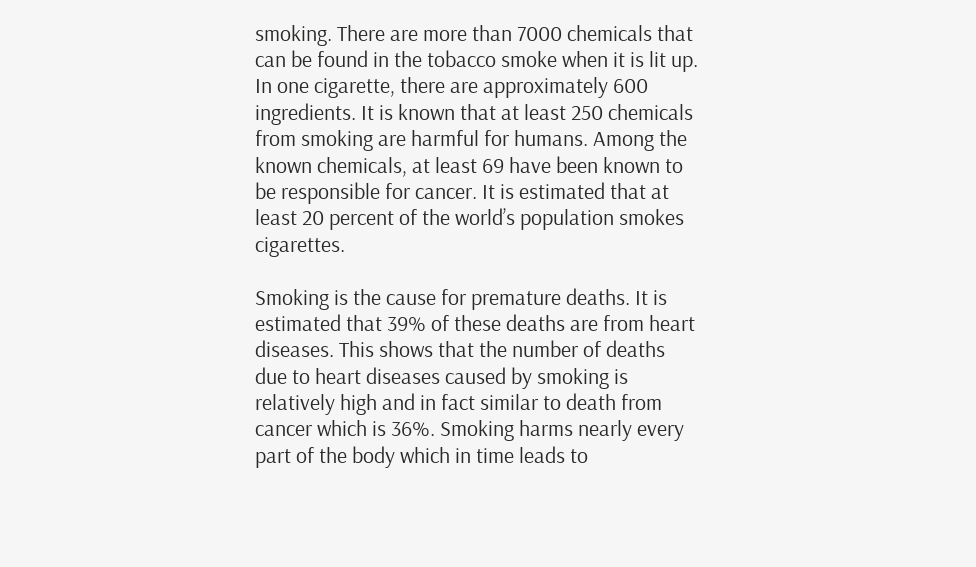smoking. There are more than 7000 chemicals that can be found in the tobacco smoke when it is lit up. In one cigarette, there are approximately 600 ingredients. It is known that at least 250 chemicals from smoking are harmful for humans. Among the known chemicals, at least 69 have been known to be responsible for cancer. It is estimated that at least 20 percent of the world’s population smokes cigarettes.

Smoking is the cause for premature deaths. It is estimated that 39% of these deaths are from heart diseases. This shows that the number of deaths due to heart diseases caused by smoking is relatively high and in fact similar to death from cancer which is 36%. Smoking harms nearly every part of the body which in time leads to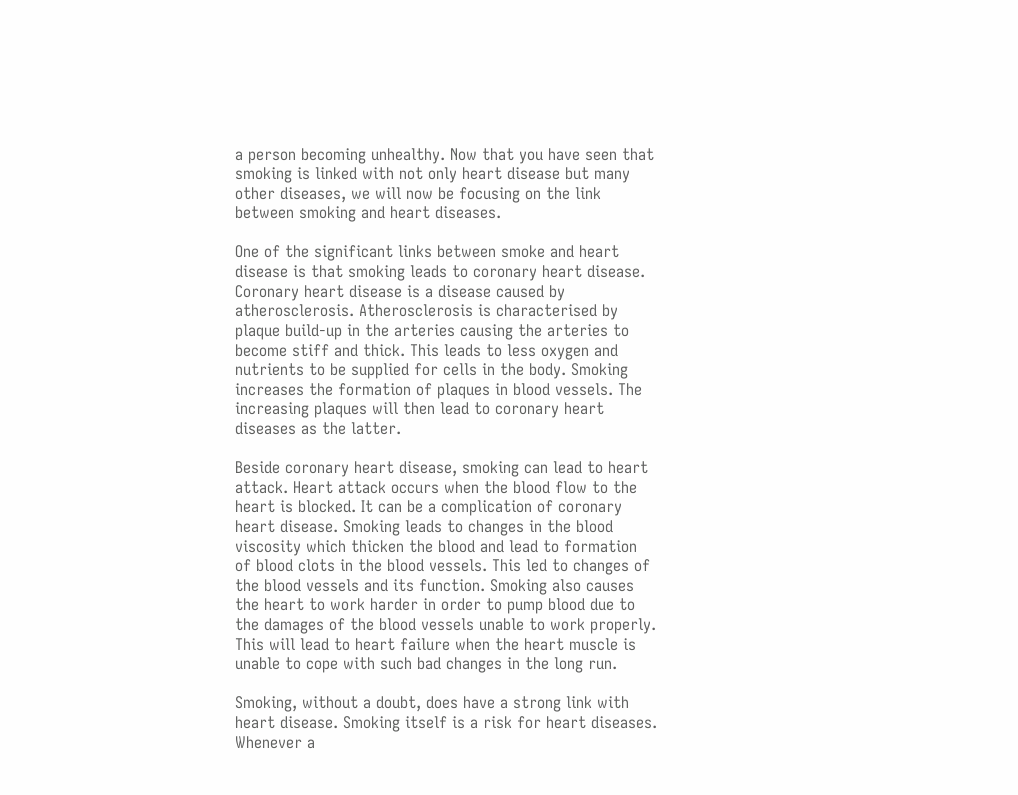a person becoming unhealthy. Now that you have seen that smoking is linked with not only heart disease but many other diseases, we will now be focusing on the link between smoking and heart diseases.

One of the significant links between smoke and heart disease is that smoking leads to coronary heart disease. Coronary heart disease is a disease caused by atherosclerosis. Atherosclerosis is characterised by plaque build-up in the arteries causing the arteries to become stiff and thick. This leads to less oxygen and nutrients to be supplied for cells in the body. Smoking increases the formation of plaques in blood vessels. The increasing plaques will then lead to coronary heart diseases as the latter.

Beside coronary heart disease, smoking can lead to heart attack. Heart attack occurs when the blood flow to the heart is blocked. It can be a complication of coronary heart disease. Smoking leads to changes in the blood viscosity which thicken the blood and lead to formation of blood clots in the blood vessels. This led to changes of the blood vessels and its function. Smoking also causes the heart to work harder in order to pump blood due to the damages of the blood vessels unable to work properly. This will lead to heart failure when the heart muscle is unable to cope with such bad changes in the long run.

Smoking, without a doubt, does have a strong link with heart disease. Smoking itself is a risk for heart diseases. Whenever a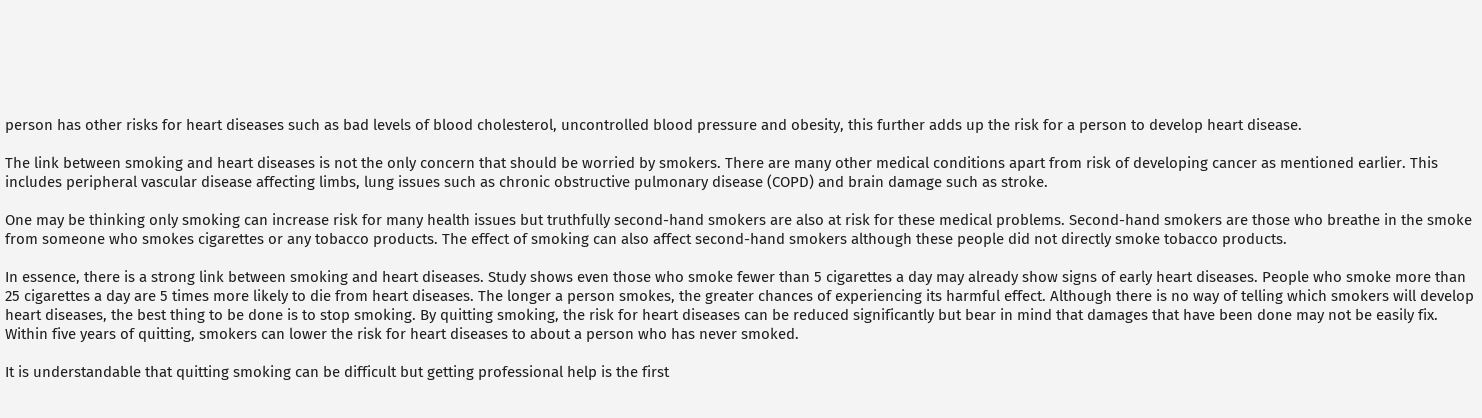person has other risks for heart diseases such as bad levels of blood cholesterol, uncontrolled blood pressure and obesity, this further adds up the risk for a person to develop heart disease.

The link between smoking and heart diseases is not the only concern that should be worried by smokers. There are many other medical conditions apart from risk of developing cancer as mentioned earlier. This includes peripheral vascular disease affecting limbs, lung issues such as chronic obstructive pulmonary disease (COPD) and brain damage such as stroke.

One may be thinking only smoking can increase risk for many health issues but truthfully second-hand smokers are also at risk for these medical problems. Second-hand smokers are those who breathe in the smoke from someone who smokes cigarettes or any tobacco products. The effect of smoking can also affect second-hand smokers although these people did not directly smoke tobacco products.

In essence, there is a strong link between smoking and heart diseases. Study shows even those who smoke fewer than 5 cigarettes a day may already show signs of early heart diseases. People who smoke more than 25 cigarettes a day are 5 times more likely to die from heart diseases. The longer a person smokes, the greater chances of experiencing its harmful effect. Although there is no way of telling which smokers will develop heart diseases, the best thing to be done is to stop smoking. By quitting smoking, the risk for heart diseases can be reduced significantly but bear in mind that damages that have been done may not be easily fix. Within five years of quitting, smokers can lower the risk for heart diseases to about a person who has never smoked.

It is understandable that quitting smoking can be difficult but getting professional help is the first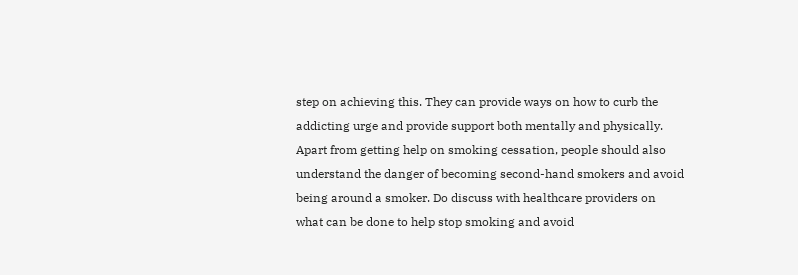step on achieving this. They can provide ways on how to curb the addicting urge and provide support both mentally and physically. Apart from getting help on smoking cessation, people should also understand the danger of becoming second-hand smokers and avoid being around a smoker. Do discuss with healthcare providers on what can be done to help stop smoking and avoid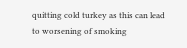quitting cold turkey as this can lead to worsening of smoking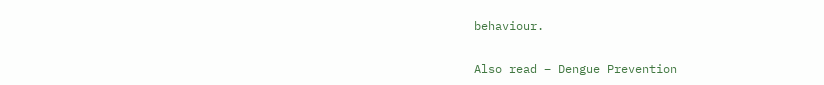behaviour.

Also read – Dengue Prevention